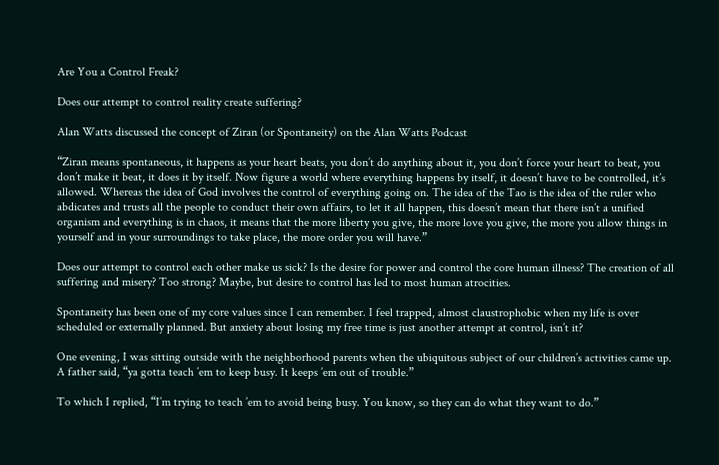Are You a Control Freak?

Does our attempt to control reality create suffering?

Alan Watts discussed the concept of Ziran (or Spontaneity) on the Alan Watts Podcast

“Ziran means spontaneous, it happens as your heart beats, you don’t do anything about it, you don’t force your heart to beat, you don’t make it beat, it does it by itself. Now figure a world where everything happens by itself, it doesn’t have to be controlled, it’s allowed. Whereas the idea of God involves the control of everything going on. The idea of the Tao is the idea of the ruler who abdicates and trusts all the people to conduct their own affairs, to let it all happen, this doesn’t mean that there isn’t a unified organism and everything is in chaos, it means that the more liberty you give, the more love you give, the more you allow things in yourself and in your surroundings to take place, the more order you will have.”

Does our attempt to control each other make us sick? Is the desire for power and control the core human illness? The creation of all suffering and misery? Too strong? Maybe, but desire to control has led to most human atrocities.

Spontaneity has been one of my core values since I can remember. I feel trapped, almost claustrophobic when my life is over scheduled or externally planned. But anxiety about losing my free time is just another attempt at control, isn’t it?

One evening, I was sitting outside with the neighborhood parents when the ubiquitous subject of our children’s activities came up. A father said, “ya gotta teach ’em to keep busy. It keeps ’em out of trouble.”

To which I replied, “I’m trying to teach ’em to avoid being busy. You know, so they can do what they want to do.”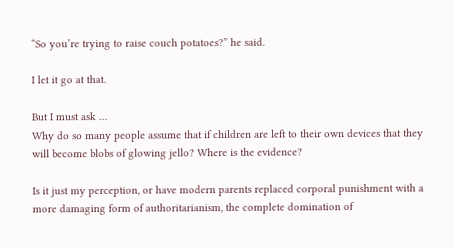“So you’re trying to raise couch potatoes?” he said.

I let it go at that.

But I must ask …
Why do so many people assume that if children are left to their own devices that they will become blobs of glowing jello? Where is the evidence?

Is it just my perception, or have modern parents replaced corporal punishment with a more damaging form of authoritarianism, the complete domination of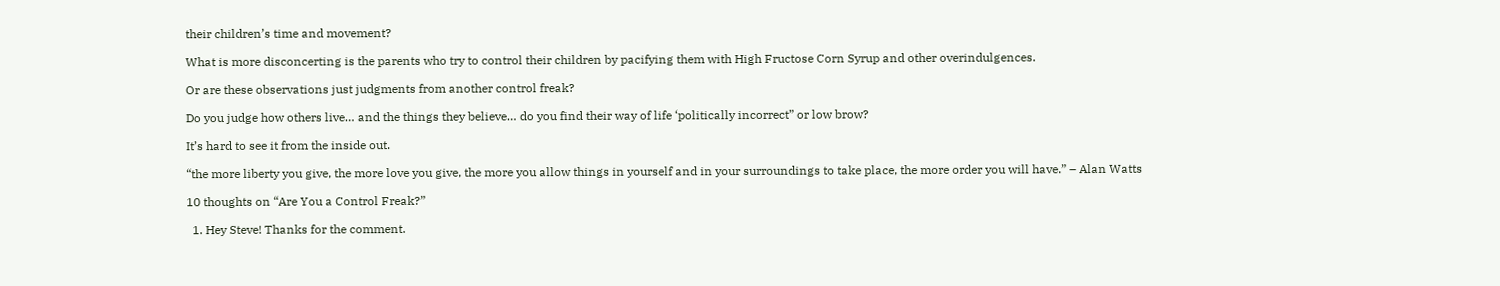their children’s time and movement?

What is more disconcerting is the parents who try to control their children by pacifying them with High Fructose Corn Syrup and other overindulgences.

Or are these observations just judgments from another control freak?

Do you judge how others live… and the things they believe… do you find their way of life ‘politically incorrect” or low brow?

It’s hard to see it from the inside out.

“the more liberty you give, the more love you give, the more you allow things in yourself and in your surroundings to take place, the more order you will have.” – Alan Watts

10 thoughts on “Are You a Control Freak?”

  1. Hey Steve! Thanks for the comment.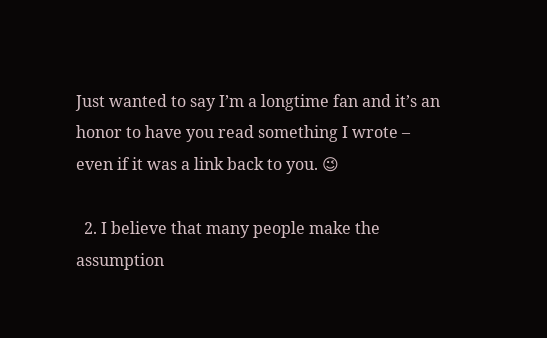Just wanted to say I’m a longtime fan and it’s an honor to have you read something I wrote – even if it was a link back to you. 😉

  2. I believe that many people make the assumption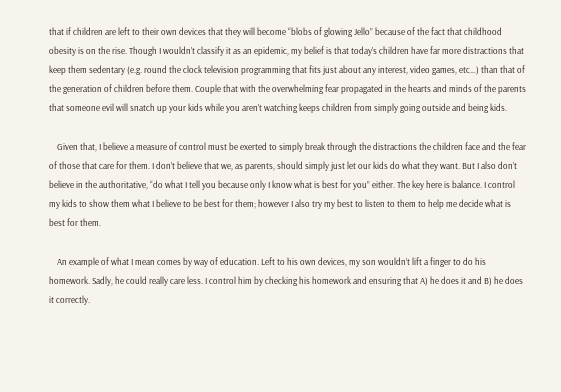that if children are left to their own devices that they will become “blobs of glowing Jello” because of the fact that childhood obesity is on the rise. Though I wouldn’t classify it as an epidemic, my belief is that today’s children have far more distractions that keep them sedentary (e.g. round the clock television programming that fits just about any interest, video games, etc…) than that of the generation of children before them. Couple that with the overwhelming fear propagated in the hearts and minds of the parents that someone evil will snatch up your kids while you aren’t watching keeps children from simply going outside and being kids.

    Given that, I believe a measure of control must be exerted to simply break through the distractions the children face and the fear of those that care for them. I don’t believe that we, as parents, should simply just let our kids do what they want. But I also don’t believe in the authoritative, “do what I tell you because only I know what is best for you” either. The key here is balance. I control my kids to show them what I believe to be best for them; however I also try my best to listen to them to help me decide what is best for them.

    An example of what I mean comes by way of education. Left to his own devices, my son wouldn’t lift a finger to do his homework. Sadly, he could really care less. I control him by checking his homework and ensuring that A) he does it and B) he does it correctly.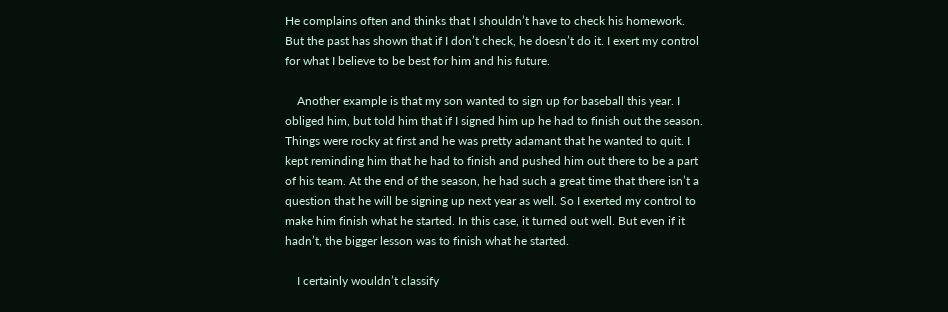He complains often and thinks that I shouldn’t have to check his homework. But the past has shown that if I don’t check, he doesn’t do it. I exert my control for what I believe to be best for him and his future.

    Another example is that my son wanted to sign up for baseball this year. I obliged him, but told him that if I signed him up he had to finish out the season. Things were rocky at first and he was pretty adamant that he wanted to quit. I kept reminding him that he had to finish and pushed him out there to be a part of his team. At the end of the season, he had such a great time that there isn’t a question that he will be signing up next year as well. So I exerted my control to make him finish what he started. In this case, it turned out well. But even if it hadn’t, the bigger lesson was to finish what he started.

    I certainly wouldn’t classify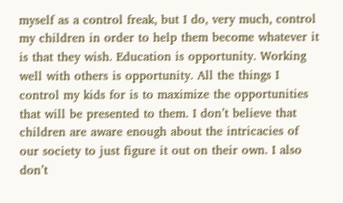myself as a control freak, but I do, very much, control my children in order to help them become whatever it is that they wish. Education is opportunity. Working well with others is opportunity. All the things I control my kids for is to maximize the opportunities that will be presented to them. I don’t believe that children are aware enough about the intricacies of our society to just figure it out on their own. I also don’t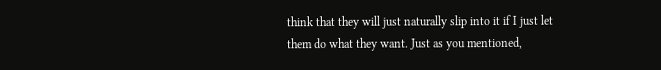think that they will just naturally slip into it if I just let them do what they want. Just as you mentioned,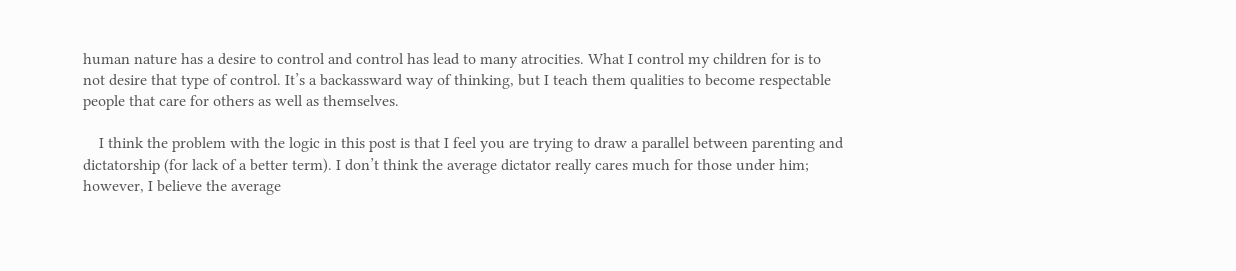human nature has a desire to control and control has lead to many atrocities. What I control my children for is to not desire that type of control. It’s a backassward way of thinking, but I teach them qualities to become respectable people that care for others as well as themselves.

    I think the problem with the logic in this post is that I feel you are trying to draw a parallel between parenting and dictatorship (for lack of a better term). I don’t think the average dictator really cares much for those under him; however, I believe the average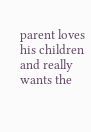parent loves his children and really wants the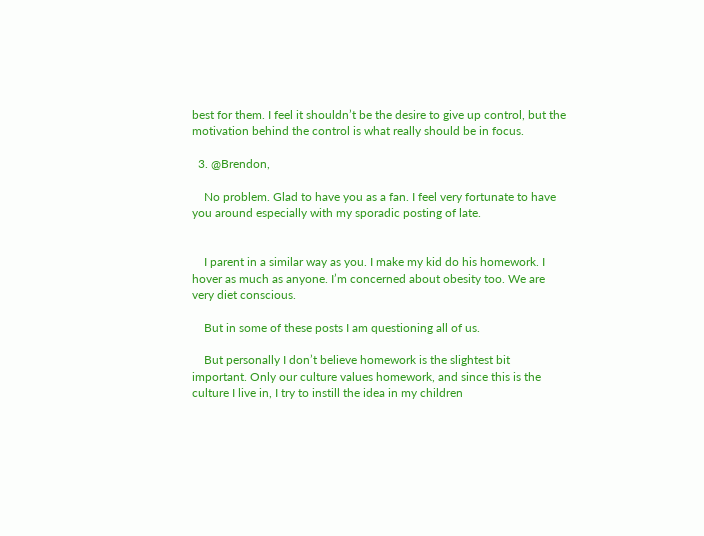best for them. I feel it shouldn’t be the desire to give up control, but the motivation behind the control is what really should be in focus.

  3. @Brendon,

    No problem. Glad to have you as a fan. I feel very fortunate to have you around especially with my sporadic posting of late.


    I parent in a similar way as you. I make my kid do his homework. I hover as much as anyone. I’m concerned about obesity too. We are very diet conscious.

    But in some of these posts I am questioning all of us.

    But personally I don’t believe homework is the slightest bit important. Only our culture values homework, and since this is the culture I live in, I try to instill the idea in my children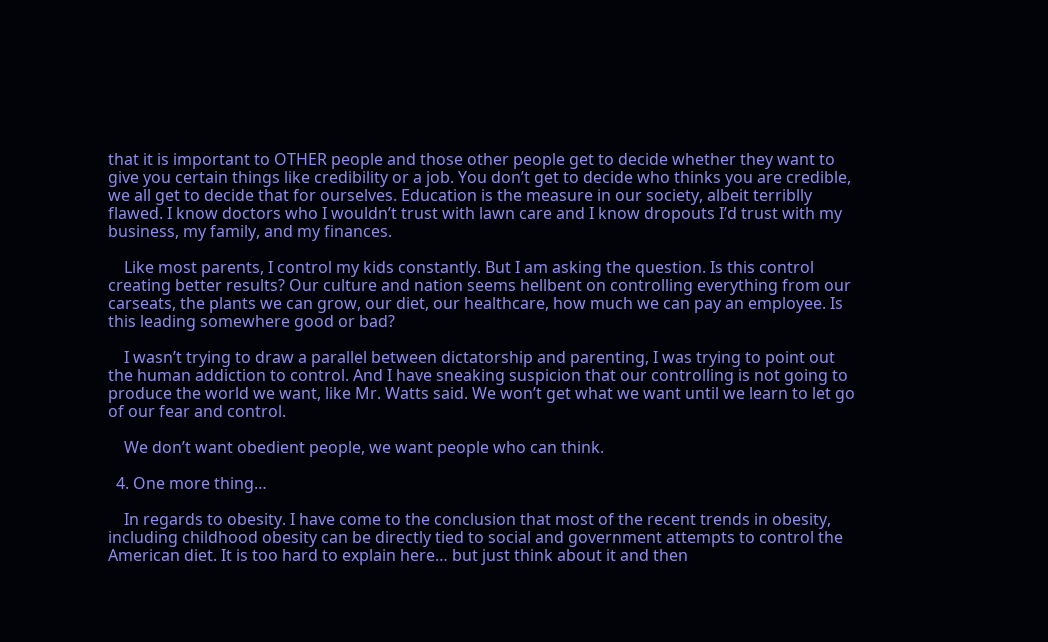that it is important to OTHER people and those other people get to decide whether they want to give you certain things like credibility or a job. You don’t get to decide who thinks you are credible, we all get to decide that for ourselves. Education is the measure in our society, albeit terriblly flawed. I know doctors who I wouldn’t trust with lawn care and I know dropouts I’d trust with my business, my family, and my finances.

    Like most parents, I control my kids constantly. But I am asking the question. Is this control creating better results? Our culture and nation seems hellbent on controlling everything from our carseats, the plants we can grow, our diet, our healthcare, how much we can pay an employee. Is this leading somewhere good or bad?

    I wasn’t trying to draw a parallel between dictatorship and parenting, I was trying to point out the human addiction to control. And I have sneaking suspicion that our controlling is not going to produce the world we want, like Mr. Watts said. We won’t get what we want until we learn to let go of our fear and control.

    We don’t want obedient people, we want people who can think.

  4. One more thing…

    In regards to obesity. I have come to the conclusion that most of the recent trends in obesity, including childhood obesity can be directly tied to social and government attempts to control the American diet. It is too hard to explain here… but just think about it and then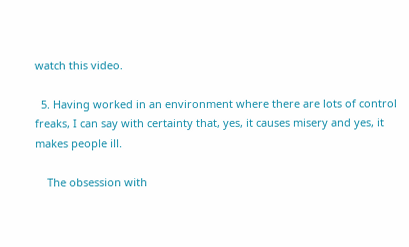watch this video.

  5. Having worked in an environment where there are lots of control freaks, I can say with certainty that, yes, it causes misery and yes, it makes people ill.

    The obsession with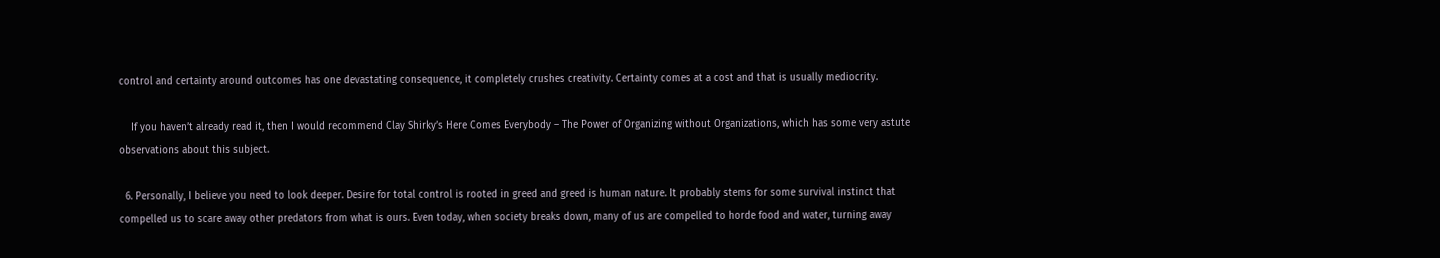control and certainty around outcomes has one devastating consequence, it completely crushes creativity. Certainty comes at a cost and that is usually mediocrity.

    If you haven’t already read it, then I would recommend Clay Shirky’s Here Comes Everybody – The Power of Organizing without Organizations, which has some very astute observations about this subject.

  6. Personally, I believe you need to look deeper. Desire for total control is rooted in greed and greed is human nature. It probably stems for some survival instinct that compelled us to scare away other predators from what is ours. Even today, when society breaks down, many of us are compelled to horde food and water, turning away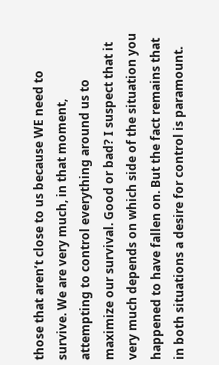those that aren’t close to us because WE need to survive. We are very much, in that moment, attempting to control everything around us to maximize our survival. Good or bad? I suspect that it very much depends on which side of the situation you happened to have fallen on. But the fact remains that in both situations a desire for control is paramount.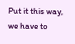Put it this way, we have to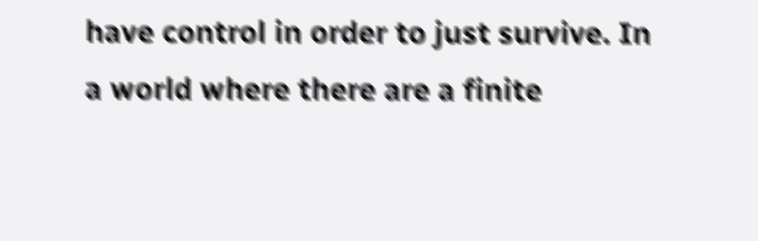have control in order to just survive. In a world where there are a finite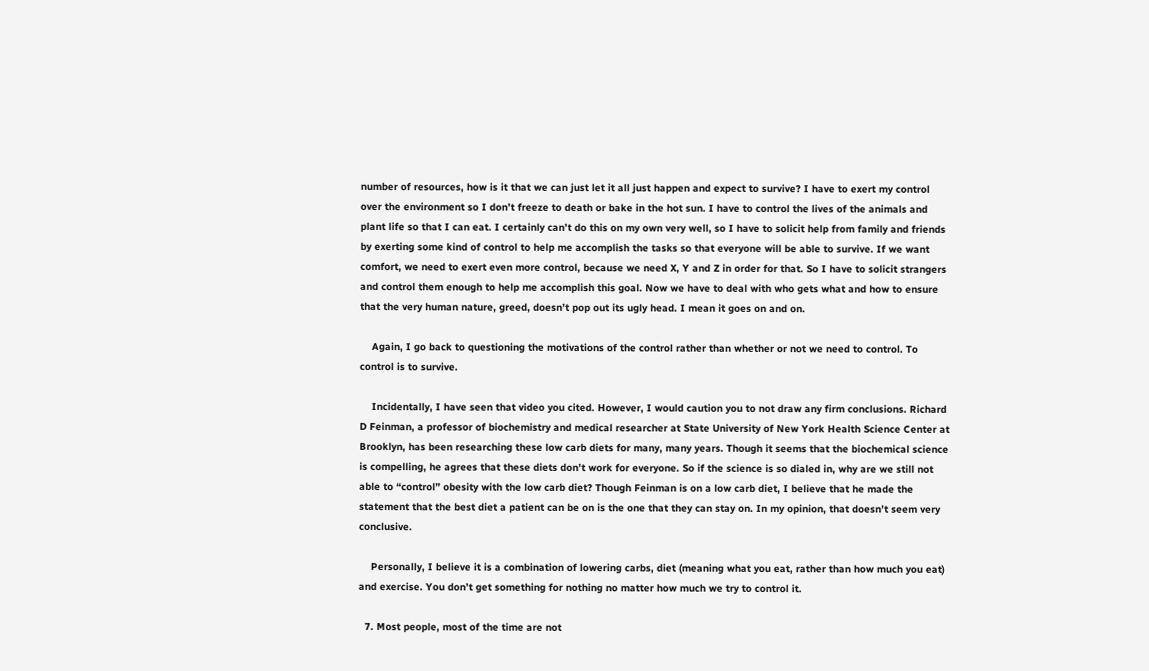number of resources, how is it that we can just let it all just happen and expect to survive? I have to exert my control over the environment so I don’t freeze to death or bake in the hot sun. I have to control the lives of the animals and plant life so that I can eat. I certainly can’t do this on my own very well, so I have to solicit help from family and friends by exerting some kind of control to help me accomplish the tasks so that everyone will be able to survive. If we want comfort, we need to exert even more control, because we need X, Y and Z in order for that. So I have to solicit strangers and control them enough to help me accomplish this goal. Now we have to deal with who gets what and how to ensure that the very human nature, greed, doesn’t pop out its ugly head. I mean it goes on and on.

    Again, I go back to questioning the motivations of the control rather than whether or not we need to control. To control is to survive.

    Incidentally, I have seen that video you cited. However, I would caution you to not draw any firm conclusions. Richard D Feinman, a professor of biochemistry and medical researcher at State University of New York Health Science Center at Brooklyn, has been researching these low carb diets for many, many years. Though it seems that the biochemical science is compelling, he agrees that these diets don’t work for everyone. So if the science is so dialed in, why are we still not able to “control” obesity with the low carb diet? Though Feinman is on a low carb diet, I believe that he made the statement that the best diet a patient can be on is the one that they can stay on. In my opinion, that doesn’t seem very conclusive.

    Personally, I believe it is a combination of lowering carbs, diet (meaning what you eat, rather than how much you eat) and exercise. You don’t get something for nothing no matter how much we try to control it.

  7. Most people, most of the time are not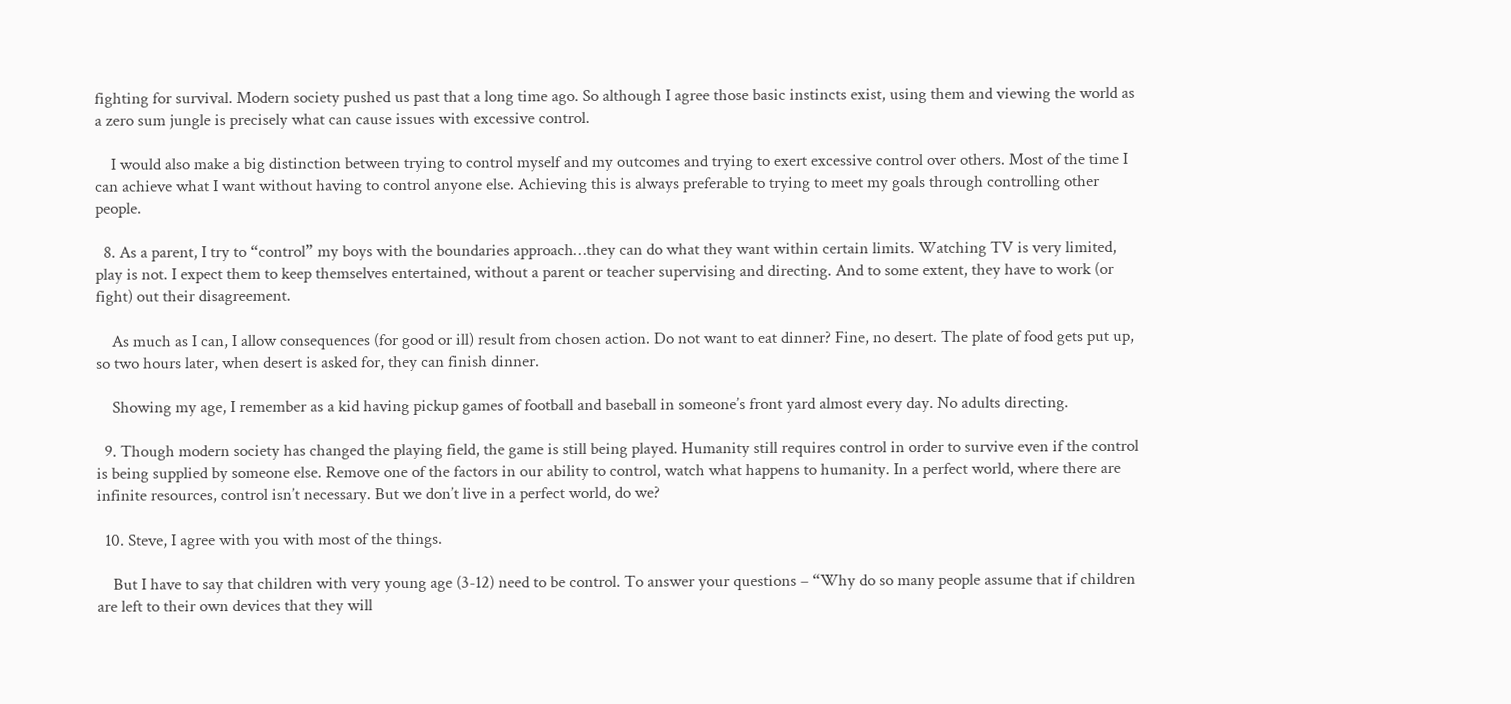fighting for survival. Modern society pushed us past that a long time ago. So although I agree those basic instincts exist, using them and viewing the world as a zero sum jungle is precisely what can cause issues with excessive control.

    I would also make a big distinction between trying to control myself and my outcomes and trying to exert excessive control over others. Most of the time I can achieve what I want without having to control anyone else. Achieving this is always preferable to trying to meet my goals through controlling other people.

  8. As a parent, I try to “control” my boys with the boundaries approach…they can do what they want within certain limits. Watching TV is very limited, play is not. I expect them to keep themselves entertained, without a parent or teacher supervising and directing. And to some extent, they have to work (or fight) out their disagreement.

    As much as I can, I allow consequences (for good or ill) result from chosen action. Do not want to eat dinner? Fine, no desert. The plate of food gets put up, so two hours later, when desert is asked for, they can finish dinner.

    Showing my age, I remember as a kid having pickup games of football and baseball in someone’s front yard almost every day. No adults directing.

  9. Though modern society has changed the playing field, the game is still being played. Humanity still requires control in order to survive even if the control is being supplied by someone else. Remove one of the factors in our ability to control, watch what happens to humanity. In a perfect world, where there are infinite resources, control isn’t necessary. But we don’t live in a perfect world, do we?

  10. Steve, I agree with you with most of the things.

    But I have to say that children with very young age (3-12) need to be control. To answer your questions – “Why do so many people assume that if children are left to their own devices that they will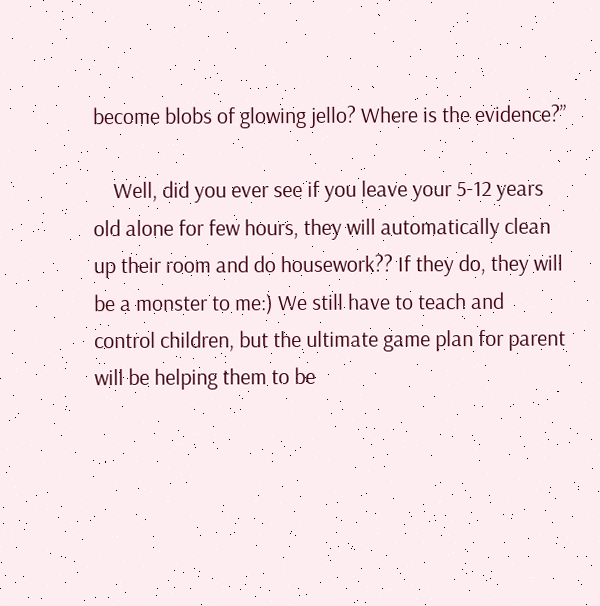become blobs of glowing jello? Where is the evidence?”

    Well, did you ever see if you leave your 5-12 years old alone for few hours, they will automatically clean up their room and do housework?? If they do, they will be a monster to me:) We still have to teach and control children, but the ultimate game plan for parent will be helping them to be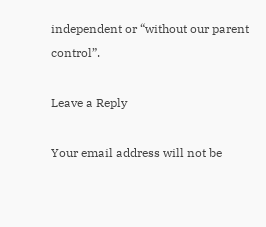independent or “without our parent control”.

Leave a Reply

Your email address will not be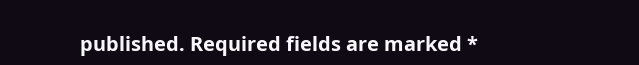published. Required fields are marked *